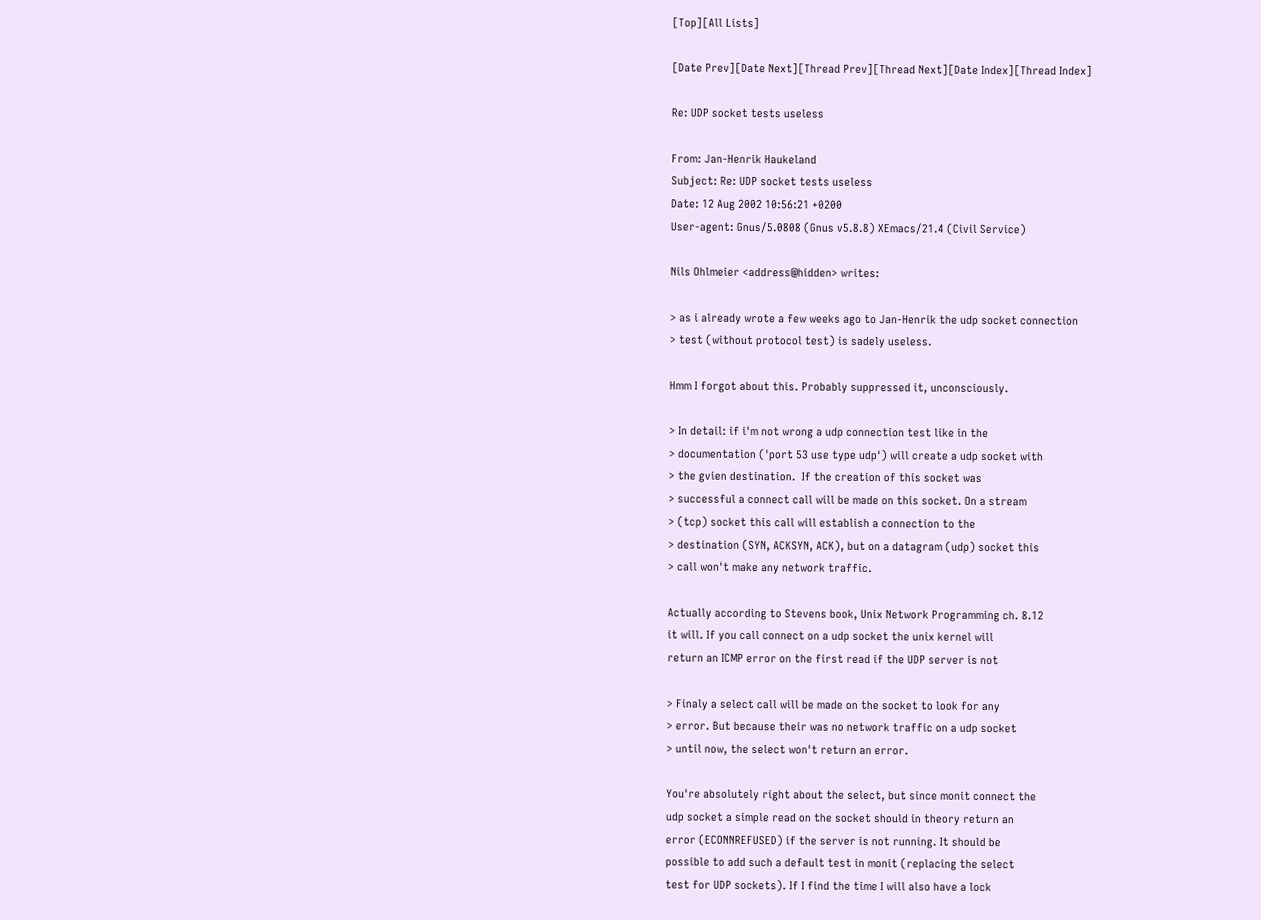[Top][All Lists]

[Date Prev][Date Next][Thread Prev][Thread Next][Date Index][Thread Index]

Re: UDP socket tests useless

From: Jan-Henrik Haukeland
Subject: Re: UDP socket tests useless
Date: 12 Aug 2002 10:56:21 +0200
User-agent: Gnus/5.0808 (Gnus v5.8.8) XEmacs/21.4 (Civil Service)

Nils Ohlmeier <address@hidden> writes:

> as i already wrote a few weeks ago to Jan-Henrik the udp socket connection
> test (without protocol test) is sadely useless.

Hmm I forgot about this. Probably suppressed it, unconsciously.

> In detail: if i'm not wrong a udp connection test like in the
> documentation ('port 53 use type udp') will create a udp socket with
> the gvien destination.  If the creation of this socket was
> successful a connect call will be made on this socket. On a stream
> (tcp) socket this call will establish a connection to the
> destination (SYN, ACKSYN, ACK), but on a datagram (udp) socket this
> call won't make any network traffic.

Actually according to Stevens book, Unix Network Programming ch. 8.12
it will. If you call connect on a udp socket the unix kernel will
return an ICMP error on the first read if the UDP server is not

> Finaly a select call will be made on the socket to look for any
> error. But because their was no network traffic on a udp socket
> until now, the select won't return an error.

You're absolutely right about the select, but since monit connect the
udp socket a simple read on the socket should in theory return an
error (ECONNREFUSED) if the server is not running. It should be
possible to add such a default test in monit (replacing the select
test for UDP sockets). If I find the time I will also have a lock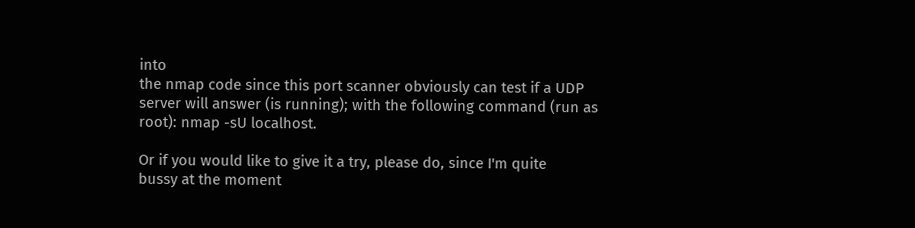into
the nmap code since this port scanner obviously can test if a UDP
server will answer (is running); with the following command (run as
root): nmap -sU localhost.

Or if you would like to give it a try, please do, since I'm quite
bussy at the moment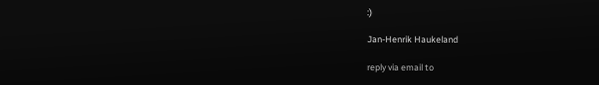:)

Jan-Henrik Haukeland

reply via email to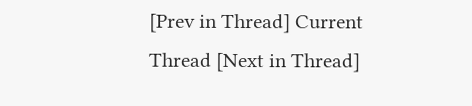[Prev in Thread] Current Thread [Next in Thread]